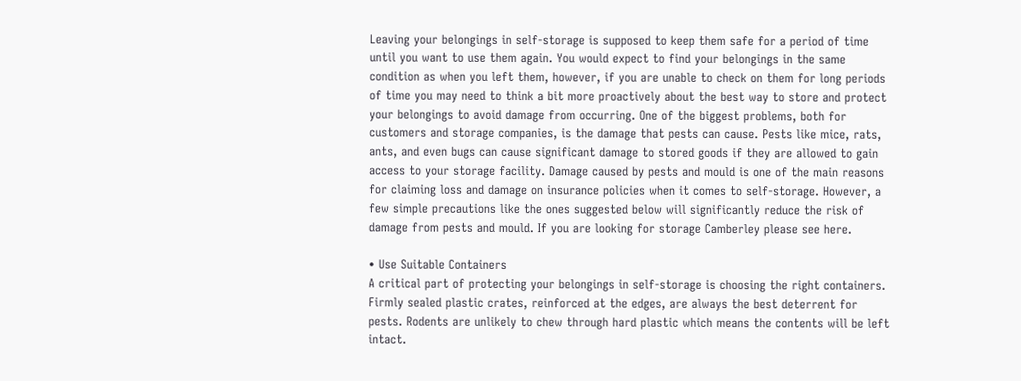Leaving your belongings in self-storage is supposed to keep them safe for a period of time until you want to use them again. You would expect to find your belongings in the same condition as when you left them, however, if you are unable to check on them for long periods of time you may need to think a bit more proactively about the best way to store and protect your belongings to avoid damage from occurring. One of the biggest problems, both for customers and storage companies, is the damage that pests can cause. Pests like mice, rats, ants, and even bugs can cause significant damage to stored goods if they are allowed to gain access to your storage facility. Damage caused by pests and mould is one of the main reasons for claiming loss and damage on insurance policies when it comes to self-storage. However, a few simple precautions like the ones suggested below will significantly reduce the risk of damage from pests and mould. If you are looking for storage Camberley please see here.

• Use Suitable Containers
A critical part of protecting your belongings in self-storage is choosing the right containers. Firmly sealed plastic crates, reinforced at the edges, are always the best deterrent for pests. Rodents are unlikely to chew through hard plastic which means the contents will be left intact.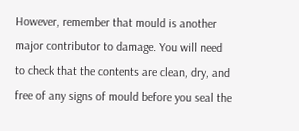However, remember that mould is another major contributor to damage. You will need to check that the contents are clean, dry, and free of any signs of mould before you seal the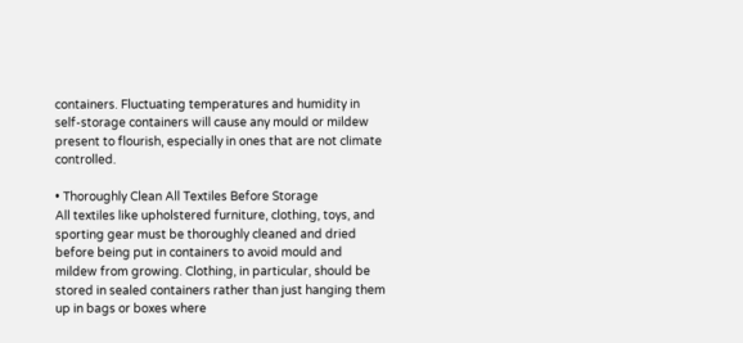containers. Fluctuating temperatures and humidity in self-storage containers will cause any mould or mildew present to flourish, especially in ones that are not climate controlled.

• Thoroughly Clean All Textiles Before Storage
All textiles like upholstered furniture, clothing, toys, and sporting gear must be thoroughly cleaned and dried before being put in containers to avoid mould and mildew from growing. Clothing, in particular, should be stored in sealed containers rather than just hanging them up in bags or boxes where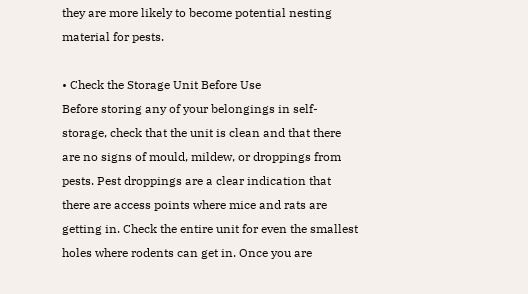they are more likely to become potential nesting material for pests.

• Check the Storage Unit Before Use
Before storing any of your belongings in self-storage, check that the unit is clean and that there are no signs of mould, mildew, or droppings from pests. Pest droppings are a clear indication that there are access points where mice and rats are getting in. Check the entire unit for even the smallest holes where rodents can get in. Once you are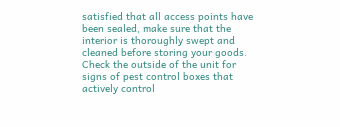satisfied that all access points have been sealed, make sure that the interior is thoroughly swept and cleaned before storing your goods.
Check the outside of the unit for signs of pest control boxes that actively control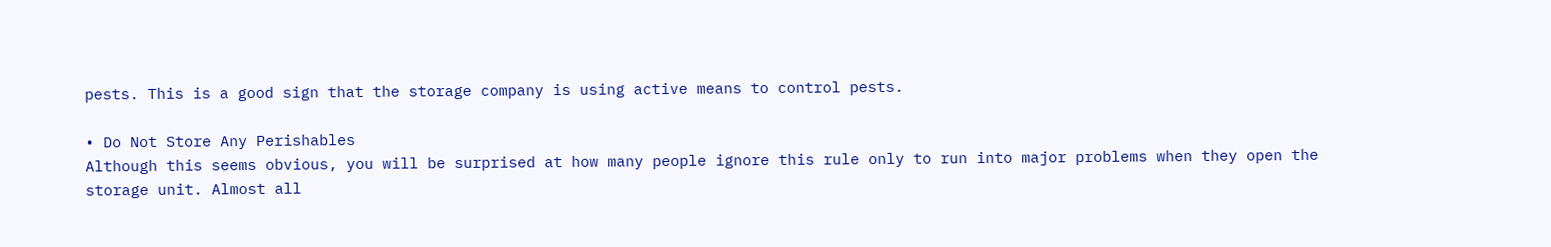pests. This is a good sign that the storage company is using active means to control pests.

• Do Not Store Any Perishables
Although this seems obvious, you will be surprised at how many people ignore this rule only to run into major problems when they open the storage unit. Almost all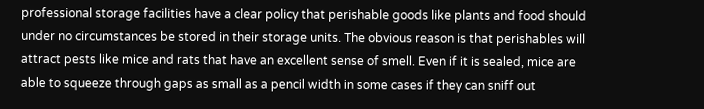professional storage facilities have a clear policy that perishable goods like plants and food should under no circumstances be stored in their storage units. The obvious reason is that perishables will attract pests like mice and rats that have an excellent sense of smell. Even if it is sealed, mice are able to squeeze through gaps as small as a pencil width in some cases if they can sniff out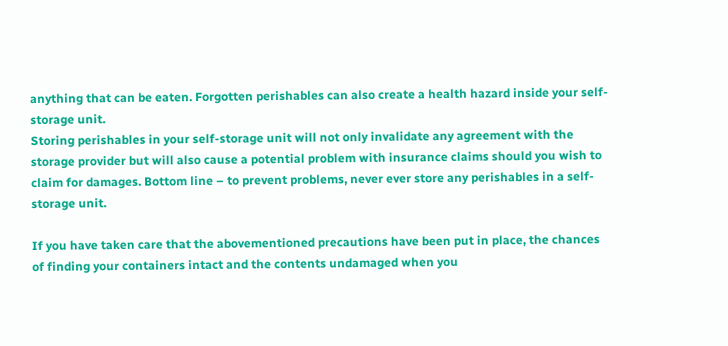anything that can be eaten. Forgotten perishables can also create a health hazard inside your self-storage unit.
Storing perishables in your self-storage unit will not only invalidate any agreement with the storage provider but will also cause a potential problem with insurance claims should you wish to claim for damages. Bottom line – to prevent problems, never ever store any perishables in a self-storage unit.

If you have taken care that the abovementioned precautions have been put in place, the chances of finding your containers intact and the contents undamaged when you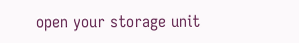open your storage unit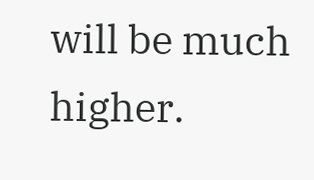will be much higher.